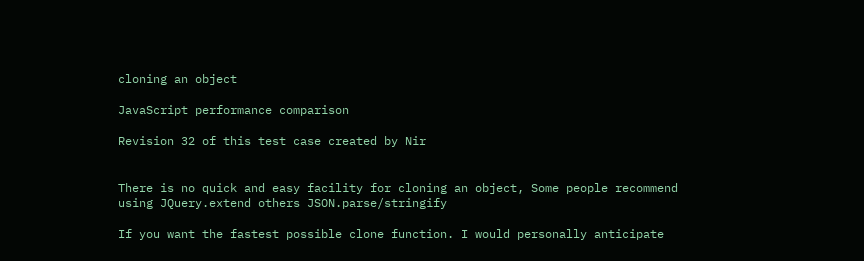cloning an object

JavaScript performance comparison

Revision 32 of this test case created by Nir


There is no quick and easy facility for cloning an object, Some people recommend using JQuery.extend others JSON.parse/stringify

If you want the fastest possible clone function. I would personally anticipate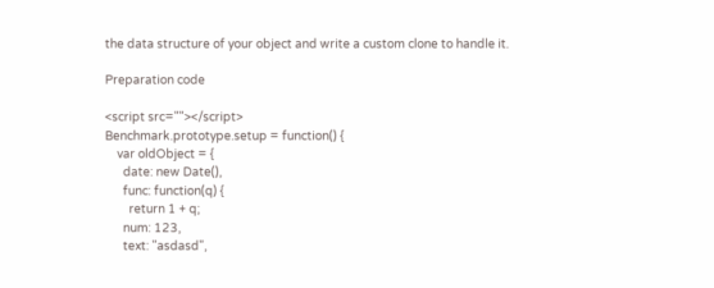the data structure of your object and write a custom clone to handle it.

Preparation code

<script src=""></script>
Benchmark.prototype.setup = function() {
    var oldObject = {
      date: new Date(),
      func: function(q) {
        return 1 + q;
      num: 123,
      text: "asdasd",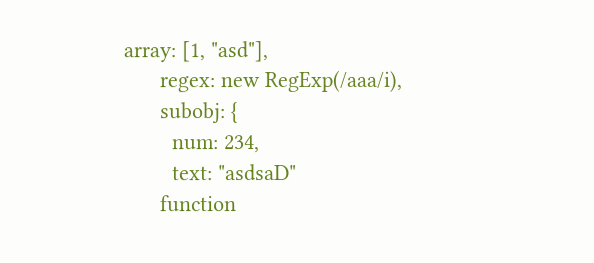array: [1, "asd"],
      regex: new RegExp(/aaa/i),
      subobj: {
        num: 234,
        text: "asdsaD"
      function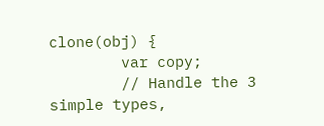clone(obj) {
        var copy;
        // Handle the 3 simple types,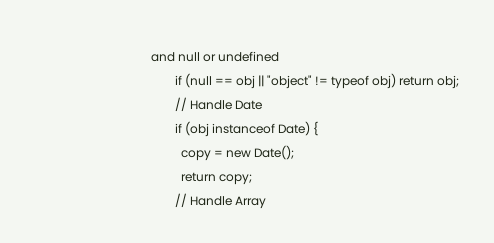and null or undefined
        if (null == obj || "object" != typeof obj) return obj;
        // Handle Date
        if (obj instanceof Date) {
          copy = new Date();
          return copy;
        // Handle Array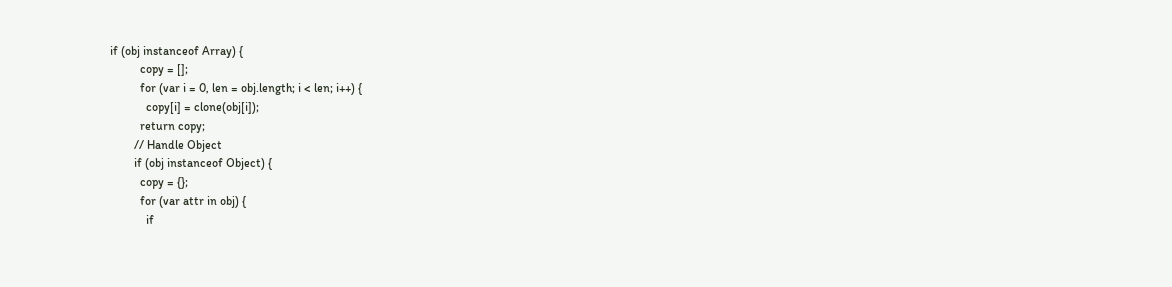if (obj instanceof Array) {
          copy = [];
          for (var i = 0, len = obj.length; i < len; i++) {
            copy[i] = clone(obj[i]);
          return copy;
        // Handle Object
        if (obj instanceof Object) {
          copy = {};
          for (var attr in obj) {
            if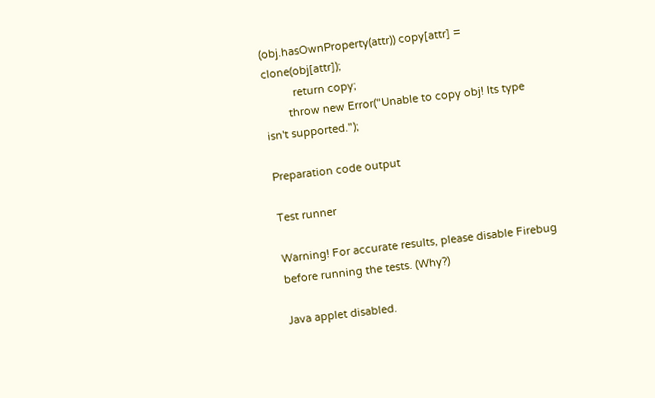(obj.hasOwnProperty(attr)) copy[attr] = clone(obj[attr]);
          return copy;
        throw new Error("Unable to copy obj! Its type isn't supported.");

Preparation code output

Test runner

Warning! For accurate results, please disable Firebug before running the tests. (Why?)

Java applet disabled.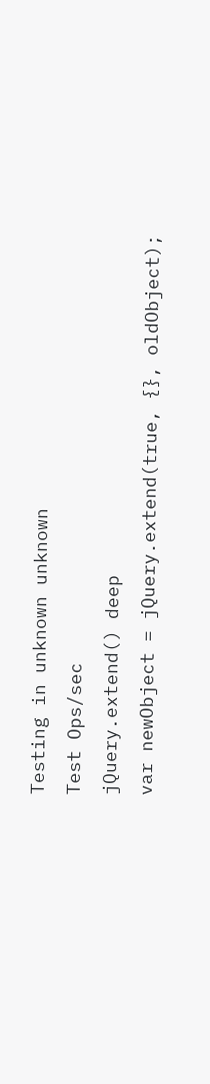Testing in unknown unknown
Test Ops/sec
jQuery.extend() deep
var newObject = jQuery.extend(true, {}, oldObject);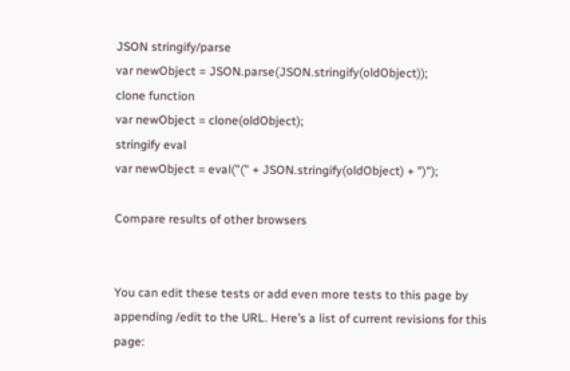JSON stringify/parse
var newObject = JSON.parse(JSON.stringify(oldObject));
clone function
var newObject = clone(oldObject);
stringify eval
var newObject = eval("(" + JSON.stringify(oldObject) + ")");

Compare results of other browsers


You can edit these tests or add even more tests to this page by appending /edit to the URL. Here’s a list of current revisions for this page: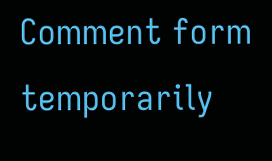Comment form temporarily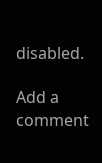disabled.

Add a comment